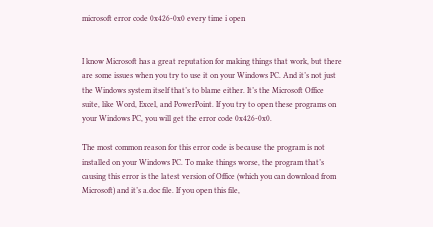microsoft error code 0x426-0x0 every time i open


I know Microsoft has a great reputation for making things that work, but there are some issues when you try to use it on your Windows PC. And it’s not just the Windows system itself that’s to blame either. It’s the Microsoft Office suite, like Word, Excel, and PowerPoint. If you try to open these programs on your Windows PC, you will get the error code 0x426-0x0.

The most common reason for this error code is because the program is not installed on your Windows PC. To make things worse, the program that’s causing this error is the latest version of Office (which you can download from Microsoft) and it’s a.doc file. If you open this file,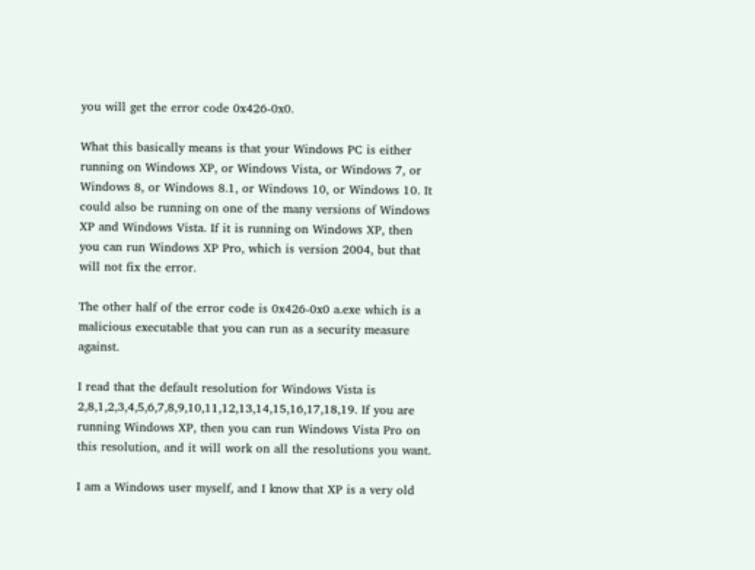you will get the error code 0x426-0x0.

What this basically means is that your Windows PC is either running on Windows XP, or Windows Vista, or Windows 7, or Windows 8, or Windows 8.1, or Windows 10, or Windows 10. It could also be running on one of the many versions of Windows XP and Windows Vista. If it is running on Windows XP, then you can run Windows XP Pro, which is version 2004, but that will not fix the error.

The other half of the error code is 0x426-0x0 a.exe which is a malicious executable that you can run as a security measure against.

I read that the default resolution for Windows Vista is 2,8,1,2,3,4,5,6,7,8,9,10,11,12,13,14,15,16,17,18,19. If you are running Windows XP, then you can run Windows Vista Pro on this resolution, and it will work on all the resolutions you want.

I am a Windows user myself, and I know that XP is a very old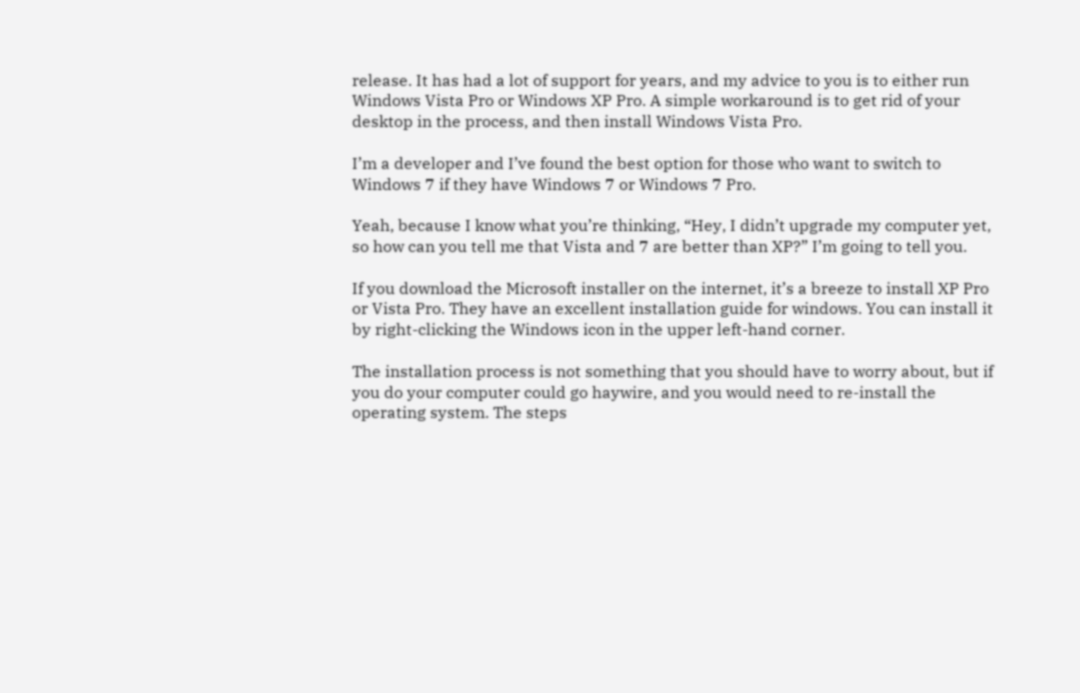release. It has had a lot of support for years, and my advice to you is to either run Windows Vista Pro or Windows XP Pro. A simple workaround is to get rid of your desktop in the process, and then install Windows Vista Pro.

I’m a developer and I’ve found the best option for those who want to switch to Windows 7 if they have Windows 7 or Windows 7 Pro.

Yeah, because I know what you’re thinking, “Hey, I didn’t upgrade my computer yet, so how can you tell me that Vista and 7 are better than XP?” I’m going to tell you.

If you download the Microsoft installer on the internet, it’s a breeze to install XP Pro or Vista Pro. They have an excellent installation guide for windows. You can install it by right-clicking the Windows icon in the upper left-hand corner.

The installation process is not something that you should have to worry about, but if you do your computer could go haywire, and you would need to re-install the operating system. The steps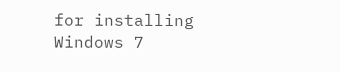for installing Windows 7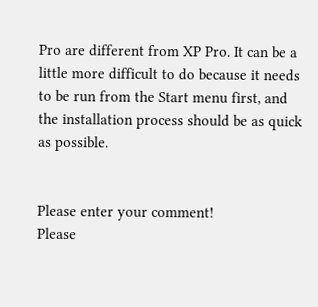Pro are different from XP Pro. It can be a little more difficult to do because it needs to be run from the Start menu first, and the installation process should be as quick as possible.


Please enter your comment!
Please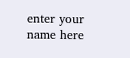enter your name here